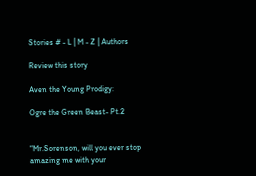Stories # - L | M - Z | Authors

Review this story

Aven the Young Prodigy:

Ogre the Green Beast- Pt.2


“Mr.Sorenson, will you ever stop amazing me with your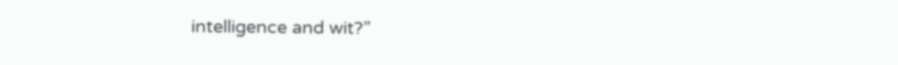intelligence and wit?”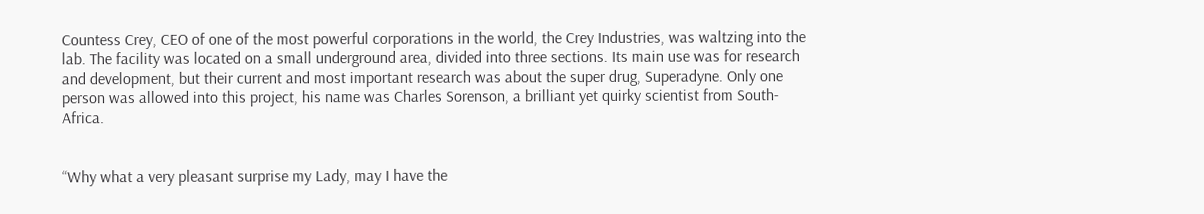Countess Crey, CEO of one of the most powerful corporations in the world, the Crey Industries, was waltzing into the lab. The facility was located on a small underground area, divided into three sections. Its main use was for research and development, but their current and most important research was about the super drug, Superadyne. Only one person was allowed into this project, his name was Charles Sorenson, a brilliant yet quirky scientist from South-Africa.


“Why what a very pleasant surprise my Lady, may I have the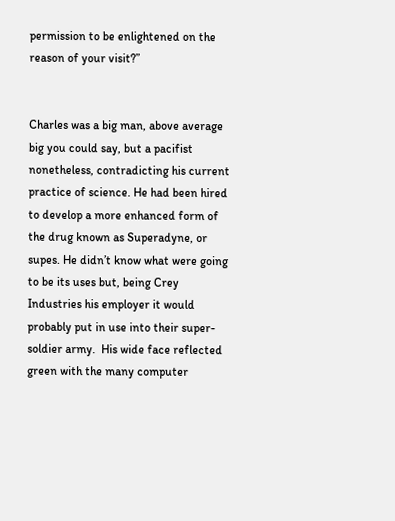permission to be enlightened on the reason of your visit?”


Charles was a big man, above average big you could say, but a pacifist nonetheless, contradicting his current practice of science. He had been hired to develop a more enhanced form of the drug known as Superadyne, or supes. He didn’t know what were going to be its uses but, being Crey Industries his employer it would probably put in use into their super-soldier army.  His wide face reflected green with the many computer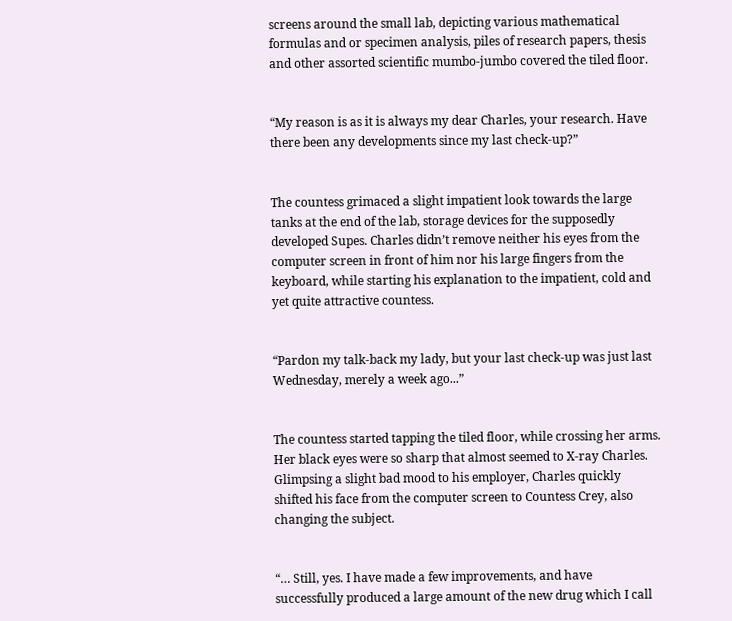screens around the small lab, depicting various mathematical formulas and or specimen analysis, piles of research papers, thesis and other assorted scientific mumbo-jumbo covered the tiled floor.


“My reason is as it is always my dear Charles, your research. Have there been any developments since my last check-up?”


The countess grimaced a slight impatient look towards the large tanks at the end of the lab, storage devices for the supposedly developed Supes. Charles didn’t remove neither his eyes from the computer screen in front of him nor his large fingers from the keyboard, while starting his explanation to the impatient, cold and yet quite attractive countess.


“Pardon my talk-back my lady, but your last check-up was just last Wednesday, merely a week ago...”


The countess started tapping the tiled floor, while crossing her arms. Her black eyes were so sharp that almost seemed to X-ray Charles. Glimpsing a slight bad mood to his employer, Charles quickly shifted his face from the computer screen to Countess Crey, also changing the subject.


“… Still, yes. I have made a few improvements, and have successfully produced a large amount of the new drug which I call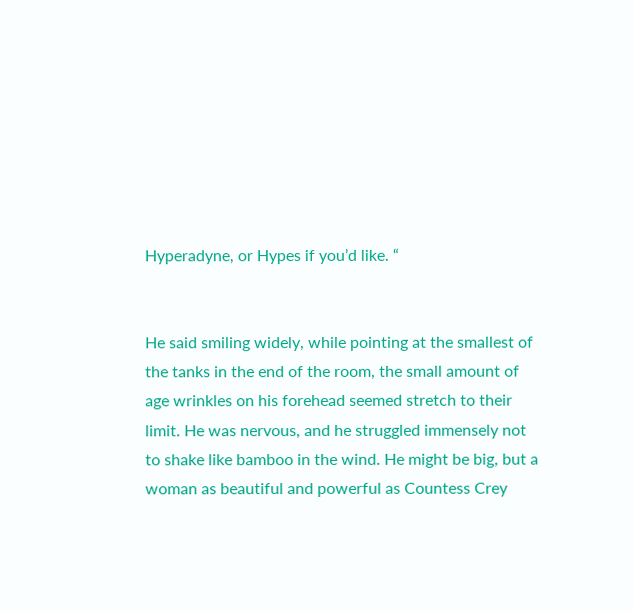Hyperadyne, or Hypes if you’d like. “


He said smiling widely, while pointing at the smallest of the tanks in the end of the room, the small amount of age wrinkles on his forehead seemed stretch to their limit. He was nervous, and he struggled immensely not to shake like bamboo in the wind. He might be big, but a woman as beautiful and powerful as Countess Crey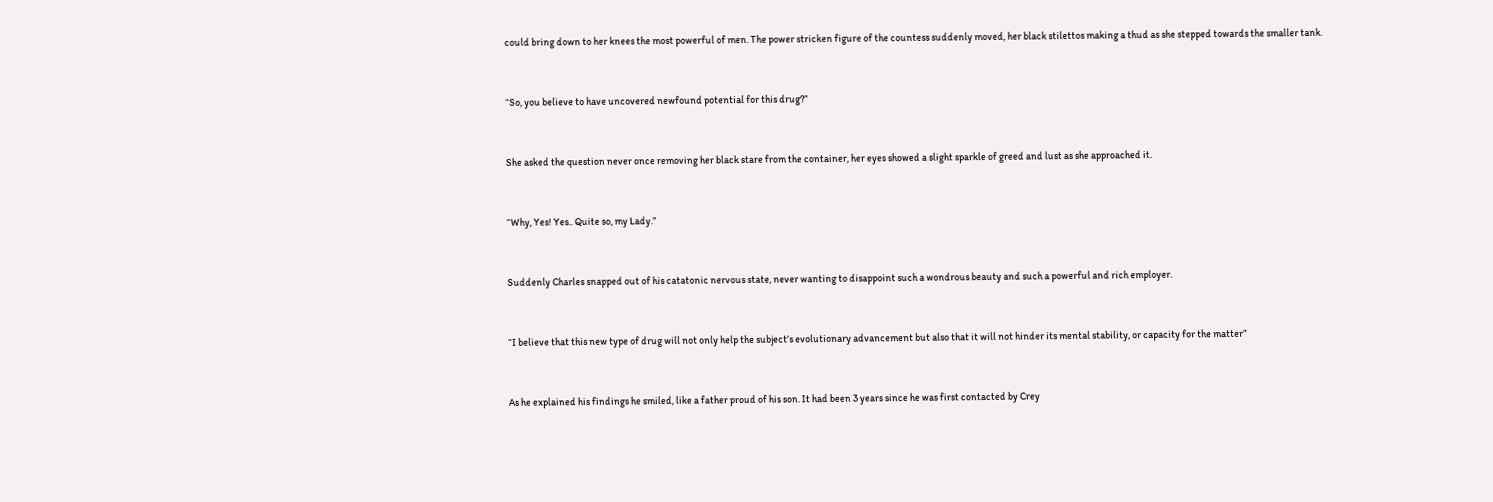could bring down to her knees the most powerful of men. The power stricken figure of the countess suddenly moved, her black stilettos making a thud as she stepped towards the smaller tank.


“So, you believe to have uncovered newfound potential for this drug?”


She asked the question never once removing her black stare from the container, her eyes showed a slight sparkle of greed and lust as she approached it.


“Why, Yes! Yes.. Quite so, my Lady.”


Suddenly Charles snapped out of his catatonic nervous state, never wanting to disappoint such a wondrous beauty and such a powerful and rich employer.


“I believe that this new type of drug will not only help the subject’s evolutionary advancement but also that it will not hinder its mental stability, or capacity for the matter”


As he explained his findings he smiled, like a father proud of his son. It had been 3 years since he was first contacted by Crey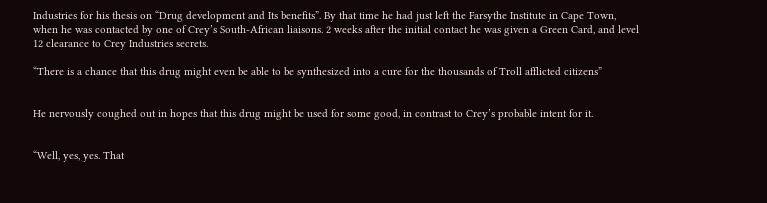Industries for his thesis on “Drug development and Its benefits”. By that time he had just left the Farsythe Institute in Cape Town, when he was contacted by one of Crey’s South-African liaisons. 2 weeks after the initial contact he was given a Green Card, and level 12 clearance to Crey Industries secrets.

“There is a chance that this drug might even be able to be synthesized into a cure for the thousands of Troll afflicted citizens”


He nervously coughed out in hopes that this drug might be used for some good, in contrast to Crey’s probable intent for it.


“Well, yes, yes. That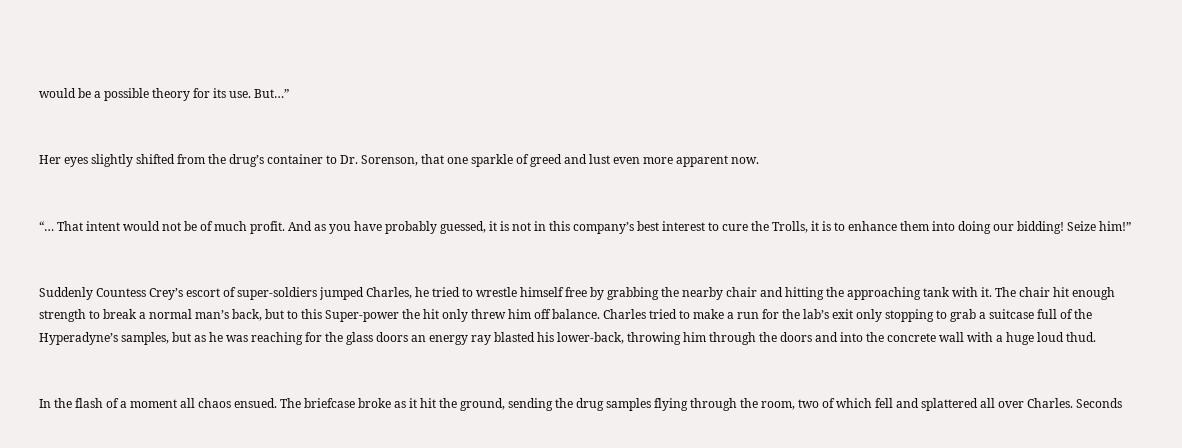would be a possible theory for its use. But…”


Her eyes slightly shifted from the drug’s container to Dr. Sorenson, that one sparkle of greed and lust even more apparent now.


“… That intent would not be of much profit. And as you have probably guessed, it is not in this company’s best interest to cure the Trolls, it is to enhance them into doing our bidding! Seize him!”


Suddenly Countess Crey’s escort of super-soldiers jumped Charles, he tried to wrestle himself free by grabbing the nearby chair and hitting the approaching tank with it. The chair hit enough strength to break a normal man’s back, but to this Super-power the hit only threw him off balance. Charles tried to make a run for the lab’s exit only stopping to grab a suitcase full of the Hyperadyne’s samples, but as he was reaching for the glass doors an energy ray blasted his lower-back, throwing him through the doors and into the concrete wall with a huge loud thud.


In the flash of a moment all chaos ensued. The briefcase broke as it hit the ground, sending the drug samples flying through the room, two of which fell and splattered all over Charles. Seconds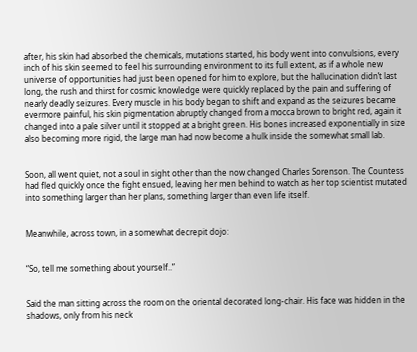after, his skin had absorbed the chemicals, mutations started, his body went into convulsions, every inch of his skin seemed to feel his surrounding environment to its full extent, as if a whole new universe of opportunities had just been opened for him to explore, but the hallucination didn’t last long, the rush and thirst for cosmic knowledge were quickly replaced by the pain and suffering of nearly deadly seizures. Every muscle in his body began to shift and expand as the seizures became evermore painful, his skin pigmentation abruptly changed from a mocca brown to bright red, again it changed into a pale silver until it stopped at a bright green. His bones increased exponentially in size also becoming more rigid, the large man had now become a hulk inside the somewhat small lab.


Soon, all went quiet, not a soul in sight other than the now changed Charles Sorenson. The Countess had fled quickly once the fight ensued, leaving her men behind to watch as her top scientist mutated into something larger than her plans, something larger than even life itself.


Meanwhile, across town, in a somewhat decrepit dojo:


“So, tell me something about yourself..”


Said the man sitting across the room on the oriental decorated long-chair. His face was hidden in the shadows, only from his neck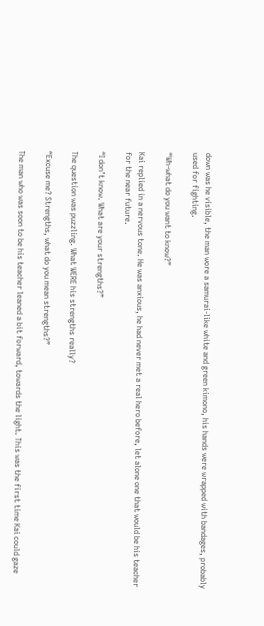down was he visible, the man wore a samurai-like white and green kimono, his hands were wrapped with bandages, probably used for fighting.

“Wh-what do you want to know?”

Kai replied in a nervous tone. He was anxious, he had never met a real hero before, let alone one that would be his teacher for the near future.

“I don’t know. What are your strengths?”

The question was puzzling. What WERE his strengths really?

“Excuse me? Strengths, what do you mean strengths?”

The man who was soon to be his teacher leaned a bit forward, towards the light. This was the first time Kai could gaze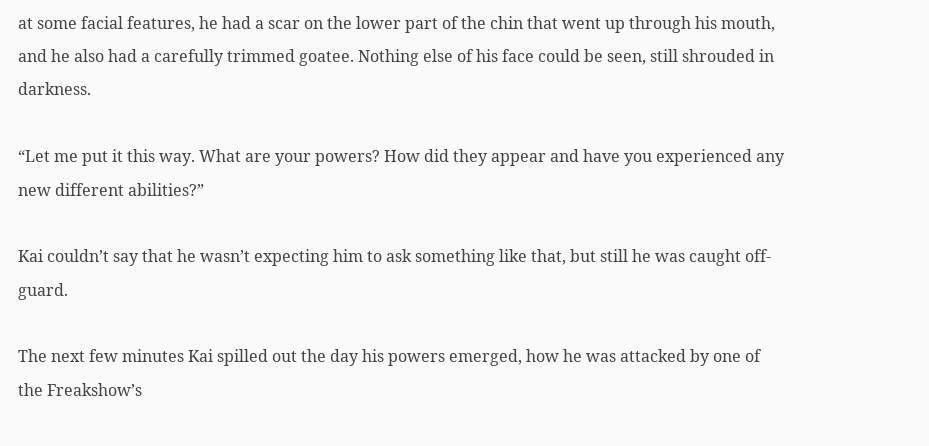at some facial features, he had a scar on the lower part of the chin that went up through his mouth, and he also had a carefully trimmed goatee. Nothing else of his face could be seen, still shrouded in darkness.

“Let me put it this way. What are your powers? How did they appear and have you experienced any new different abilities?”

Kai couldn’t say that he wasn’t expecting him to ask something like that, but still he was caught off-guard.

The next few minutes Kai spilled out the day his powers emerged, how he was attacked by one of the Freakshow’s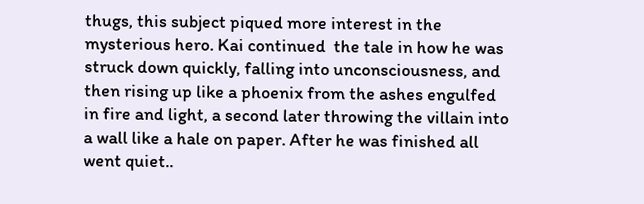thugs, this subject piqued more interest in the mysterious hero. Kai continued  the tale in how he was struck down quickly, falling into unconsciousness, and then rising up like a phoenix from the ashes engulfed in fire and light, a second later throwing the villain into a wall like a hale on paper. After he was finished all went quiet..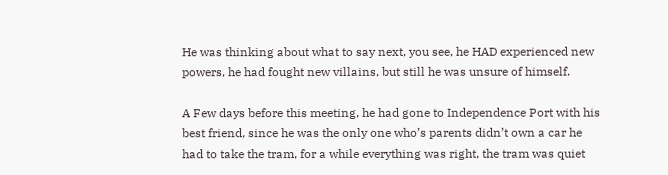He was thinking about what to say next, you see, he HAD experienced new powers, he had fought new villains, but still he was unsure of himself.

A Few days before this meeting, he had gone to Independence Port with his best friend, since he was the only one who’s parents didn’t own a car he had to take the tram, for a while everything was right, the tram was quiet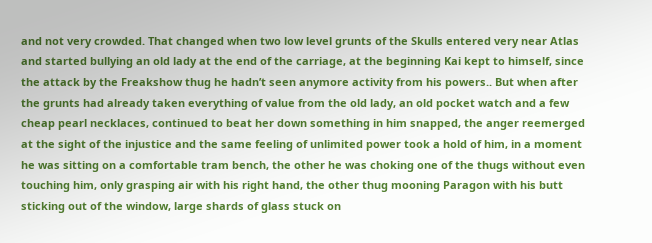and not very crowded. That changed when two low level grunts of the Skulls entered very near Atlas and started bullying an old lady at the end of the carriage, at the beginning Kai kept to himself, since the attack by the Freakshow thug he hadn’t seen anymore activity from his powers.. But when after the grunts had already taken everything of value from the old lady, an old pocket watch and a few cheap pearl necklaces, continued to beat her down something in him snapped, the anger reemerged at the sight of the injustice and the same feeling of unlimited power took a hold of him, in a moment he was sitting on a comfortable tram bench, the other he was choking one of the thugs without even touching him, only grasping air with his right hand, the other thug mooning Paragon with his butt sticking out of the window, large shards of glass stuck on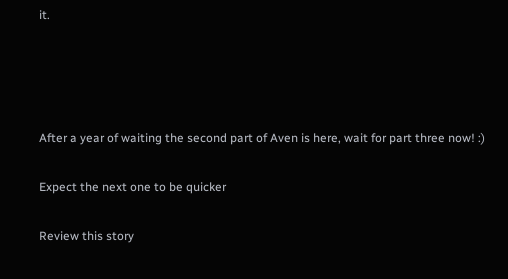it.




After a year of waiting the second part of Aven is here, wait for part three now! :)

Expect the next one to be quicker

Review this story